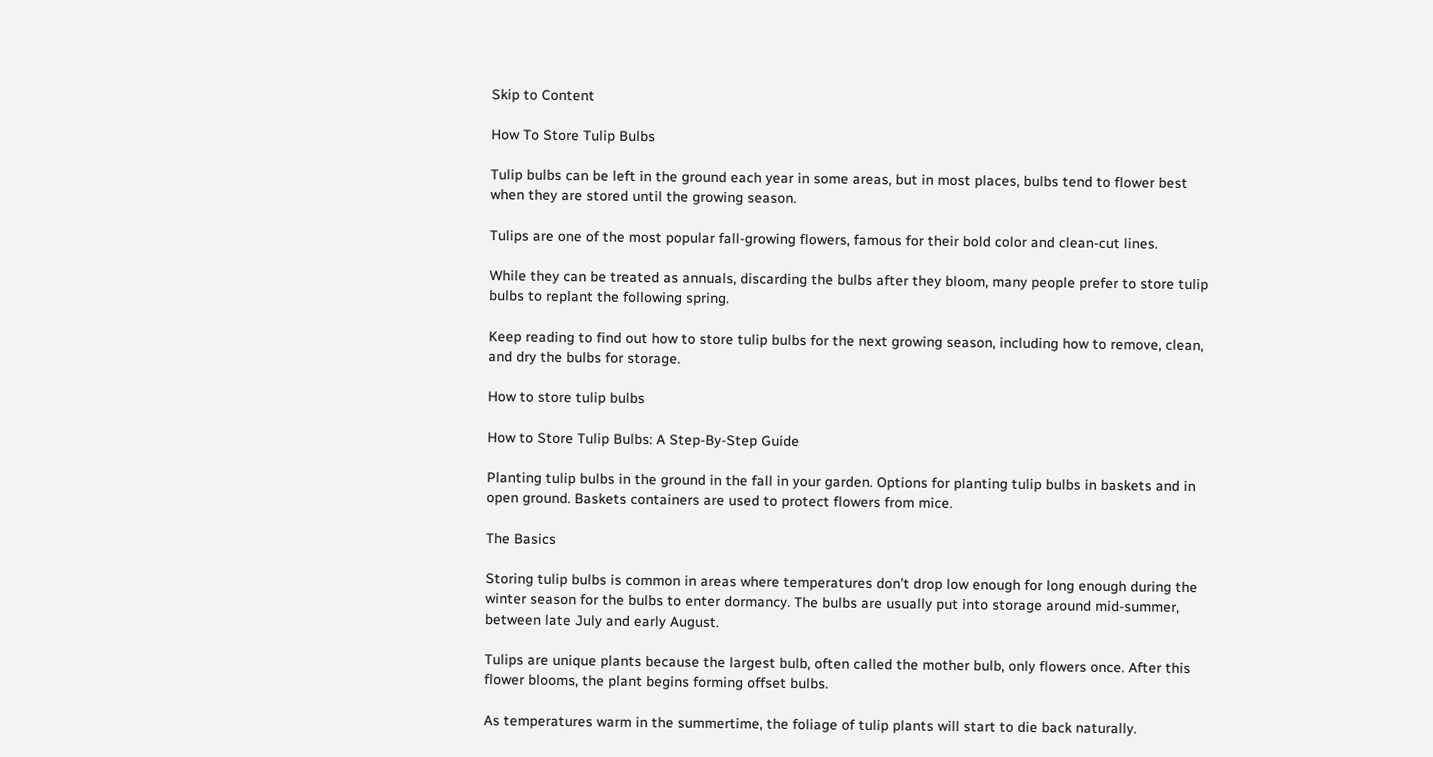Skip to Content

How To Store Tulip Bulbs

Tulip bulbs can be left in the ground each year in some areas, but in most places, bulbs tend to flower best when they are stored until the growing season.

Tulips are one of the most popular fall-growing flowers, famous for their bold color and clean-cut lines.

While they can be treated as annuals, discarding the bulbs after they bloom, many people prefer to store tulip bulbs to replant the following spring.

Keep reading to find out how to store tulip bulbs for the next growing season, including how to remove, clean, and dry the bulbs for storage.

How to store tulip bulbs

How to Store Tulip Bulbs: A Step-By-Step Guide

Planting tulip bulbs in the ground in the fall in your garden. Options for planting tulip bulbs in baskets and in open ground. Baskets containers are used to protect flowers from mice.

The Basics

Storing tulip bulbs is common in areas where temperatures don’t drop low enough for long enough during the winter season for the bulbs to enter dormancy. The bulbs are usually put into storage around mid-summer, between late July and early August.

Tulips are unique plants because the largest bulb, often called the mother bulb, only flowers once. After this flower blooms, the plant begins forming offset bulbs.

As temperatures warm in the summertime, the foliage of tulip plants will start to die back naturally.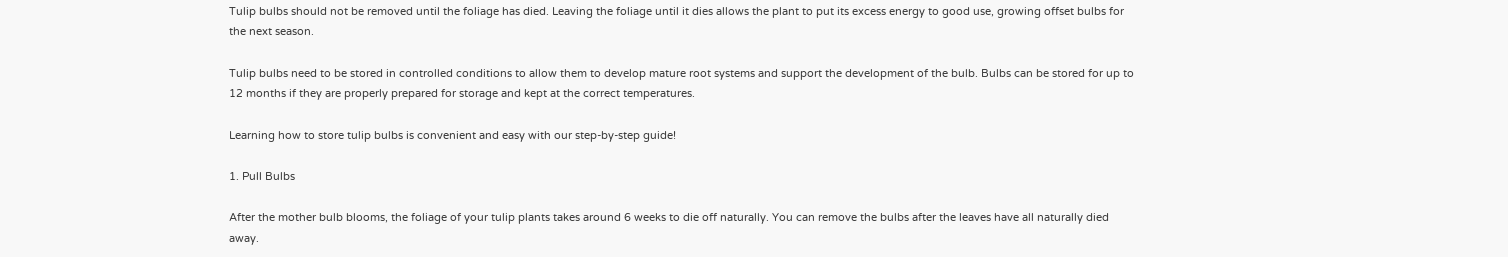Tulip bulbs should not be removed until the foliage has died. Leaving the foliage until it dies allows the plant to put its excess energy to good use, growing offset bulbs for the next season.

Tulip bulbs need to be stored in controlled conditions to allow them to develop mature root systems and support the development of the bulb. Bulbs can be stored for up to 12 months if they are properly prepared for storage and kept at the correct temperatures.

Learning how to store tulip bulbs is convenient and easy with our step-by-step guide!

1. Pull Bulbs

After the mother bulb blooms, the foliage of your tulip plants takes around 6 weeks to die off naturally. You can remove the bulbs after the leaves have all naturally died away.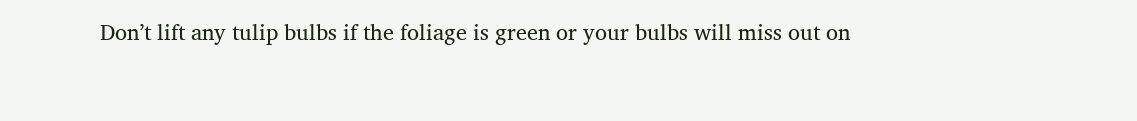Don’t lift any tulip bulbs if the foliage is green or your bulbs will miss out on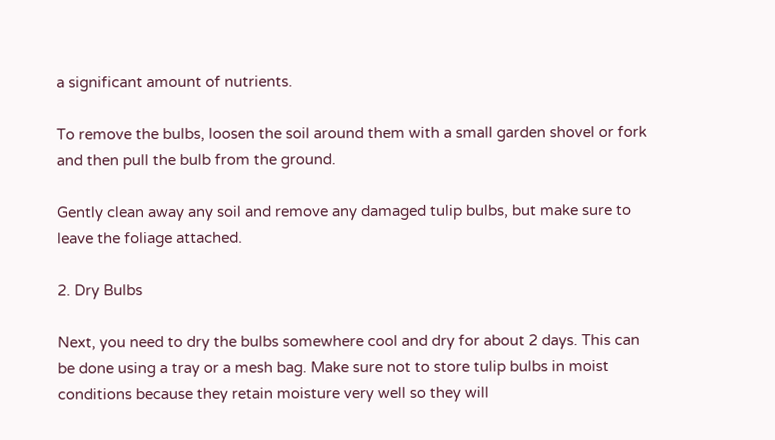a significant amount of nutrients.

To remove the bulbs, loosen the soil around them with a small garden shovel or fork and then pull the bulb from the ground.

Gently clean away any soil and remove any damaged tulip bulbs, but make sure to leave the foliage attached.

2. Dry Bulbs

Next, you need to dry the bulbs somewhere cool and dry for about 2 days. This can be done using a tray or a mesh bag. Make sure not to store tulip bulbs in moist conditions because they retain moisture very well so they will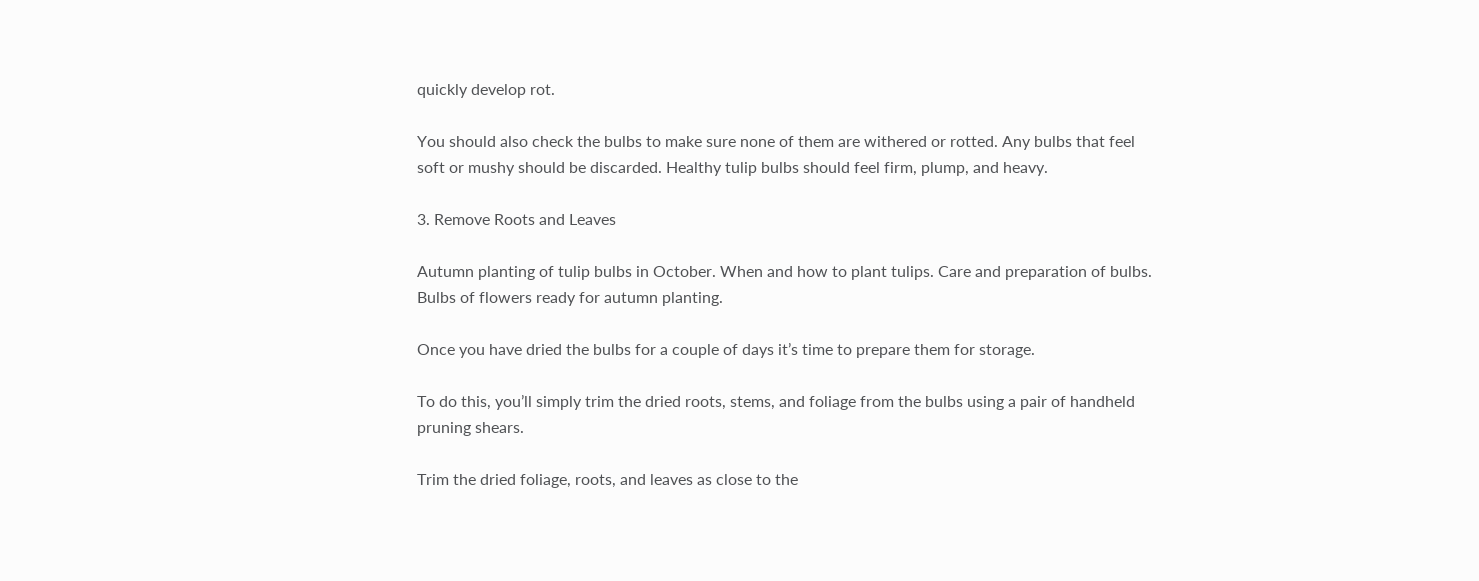quickly develop rot.

You should also check the bulbs to make sure none of them are withered or rotted. Any bulbs that feel soft or mushy should be discarded. Healthy tulip bulbs should feel firm, plump, and heavy.

3. Remove Roots and Leaves

Autumn planting of tulip bulbs in October. When and how to plant tulips. Care and preparation of bulbs. Bulbs of flowers ready for autumn planting.

Once you have dried the bulbs for a couple of days it’s time to prepare them for storage.

To do this, you’ll simply trim the dried roots, stems, and foliage from the bulbs using a pair of handheld pruning shears.

Trim the dried foliage, roots, and leaves as close to the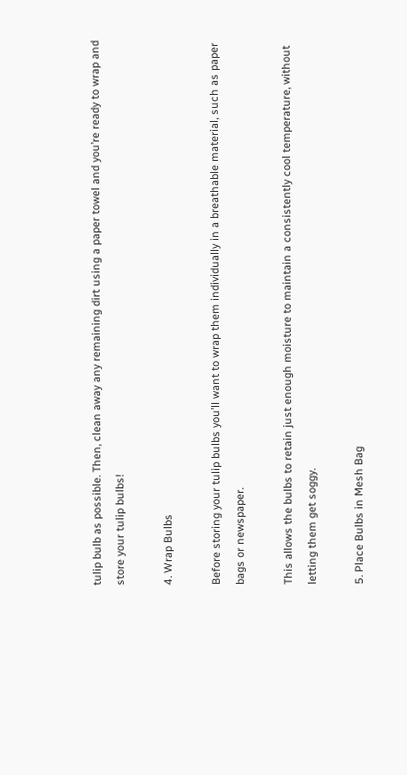tulip bulb as possible. Then, clean away any remaining dirt using a paper towel and you’re ready to wrap and store your tulip bulbs!

4. Wrap Bulbs

Before storing your tulip bulbs you’ll want to wrap them individually in a breathable material, such as paper bags or newspaper.

This allows the bulbs to retain just enough moisture to maintain a consistently cool temperature, without letting them get soggy.

5. Place Bulbs in Mesh Bag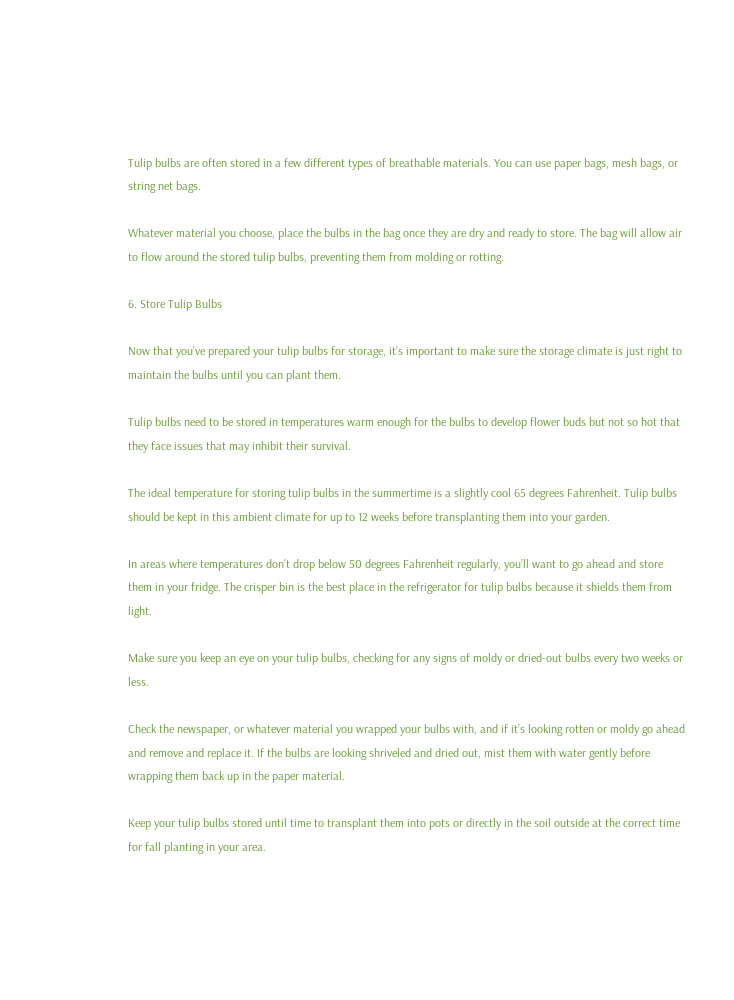Tulip bulbs are often stored in a few different types of breathable materials. You can use paper bags, mesh bags, or string net bags.

Whatever material you choose, place the bulbs in the bag once they are dry and ready to store. The bag will allow air to flow around the stored tulip bulbs, preventing them from molding or rotting.

6. Store Tulip Bulbs

Now that you’ve prepared your tulip bulbs for storage, it’s important to make sure the storage climate is just right to maintain the bulbs until you can plant them.

Tulip bulbs need to be stored in temperatures warm enough for the bulbs to develop flower buds but not so hot that they face issues that may inhibit their survival.

The ideal temperature for storing tulip bulbs in the summertime is a slightly cool 65 degrees Fahrenheit. Tulip bulbs should be kept in this ambient climate for up to 12 weeks before transplanting them into your garden.

In areas where temperatures don’t drop below 50 degrees Fahrenheit regularly, you’ll want to go ahead and store them in your fridge. The crisper bin is the best place in the refrigerator for tulip bulbs because it shields them from light.

Make sure you keep an eye on your tulip bulbs, checking for any signs of moldy or dried-out bulbs every two weeks or less.

Check the newspaper, or whatever material you wrapped your bulbs with, and if it’s looking rotten or moldy go ahead and remove and replace it. If the bulbs are looking shriveled and dried out, mist them with water gently before wrapping them back up in the paper material.

Keep your tulip bulbs stored until time to transplant them into pots or directly in the soil outside at the correct time for fall planting in your area.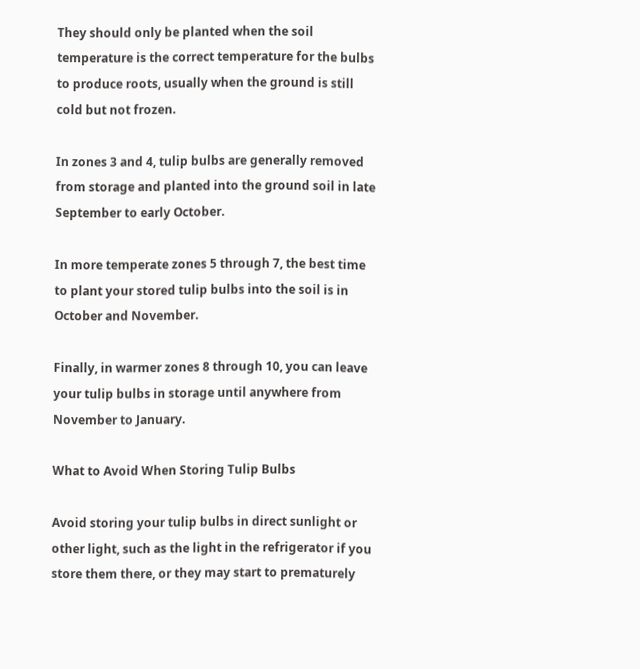They should only be planted when the soil temperature is the correct temperature for the bulbs to produce roots, usually when the ground is still cold but not frozen.

In zones 3 and 4, tulip bulbs are generally removed from storage and planted into the ground soil in late September to early October.

In more temperate zones 5 through 7, the best time to plant your stored tulip bulbs into the soil is in October and November.

Finally, in warmer zones 8 through 10, you can leave your tulip bulbs in storage until anywhere from November to January.

What to Avoid When Storing Tulip Bulbs

Avoid storing your tulip bulbs in direct sunlight or other light, such as the light in the refrigerator if you store them there, or they may start to prematurely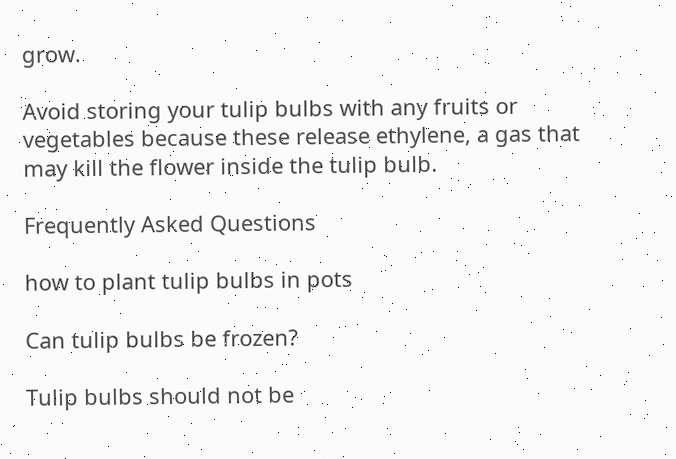grow.

Avoid storing your tulip bulbs with any fruits or vegetables because these release ethylene, a gas that may kill the flower inside the tulip bulb.

Frequently Asked Questions

how to plant tulip bulbs in pots

Can tulip bulbs be frozen?

Tulip bulbs should not be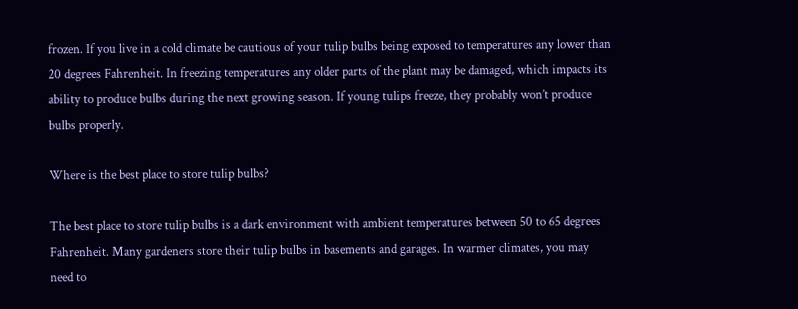frozen. If you live in a cold climate be cautious of your tulip bulbs being exposed to temperatures any lower than 20 degrees Fahrenheit. In freezing temperatures any older parts of the plant may be damaged, which impacts its ability to produce bulbs during the next growing season. If young tulips freeze, they probably won’t produce bulbs properly.

Where is the best place to store tulip bulbs?

The best place to store tulip bulbs is a dark environment with ambient temperatures between 50 to 65 degrees Fahrenheit. Many gardeners store their tulip bulbs in basements and garages. In warmer climates, you may need to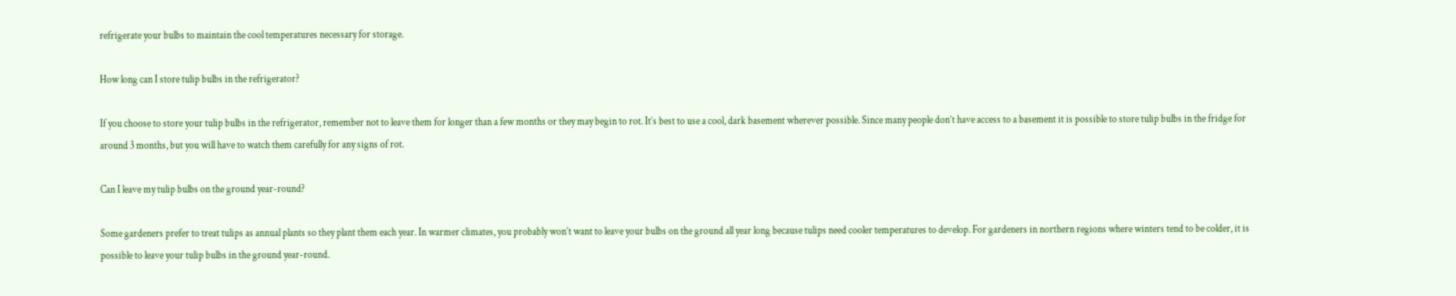refrigerate your bulbs to maintain the cool temperatures necessary for storage.

How long can I store tulip bulbs in the refrigerator?

If you choose to store your tulip bulbs in the refrigerator, remember not to leave them for longer than a few months or they may begin to rot. It’s best to use a cool, dark basement wherever possible. Since many people don’t have access to a basement it is possible to store tulip bulbs in the fridge for around 3 months, but you will have to watch them carefully for any signs of rot.

Can I leave my tulip bulbs on the ground year-round?

Some gardeners prefer to treat tulips as annual plants so they plant them each year. In warmer climates, you probably won’t want to leave your bulbs on the ground all year long because tulips need cooler temperatures to develop. For gardeners in northern regions where winters tend to be colder, it is possible to leave your tulip bulbs in the ground year-round.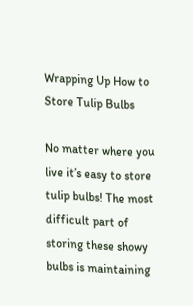Wrapping Up How to Store Tulip Bulbs

No matter where you live it’s easy to store tulip bulbs! The most difficult part of storing these showy bulbs is maintaining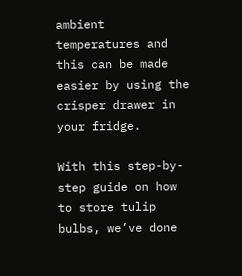ambient temperatures and this can be made easier by using the crisper drawer in your fridge.

With this step-by-step guide on how to store tulip bulbs, we’ve done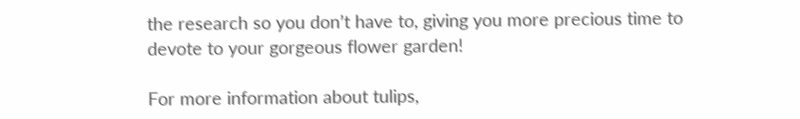the research so you don’t have to, giving you more precious time to devote to your gorgeous flower garden!

For more information about tulips,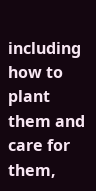including how to plant them and care for them,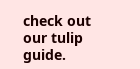check out our tulip guide.